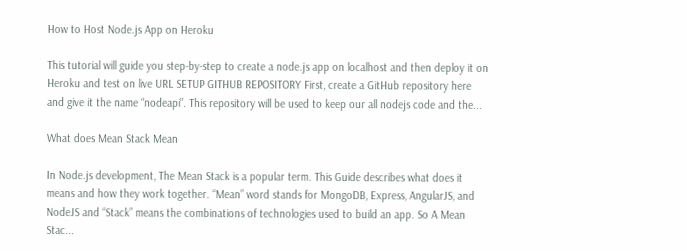How to Host Node.js App on Heroku

This tutorial will guide you step-by-step to create a node.js app on localhost and then deploy it on Heroku and test on live URL SETUP GITHUB REPOSITORY First, create a GitHub repository here and give it the name “nodeapi”. This repository will be used to keep our all nodejs code and the...

What does Mean Stack Mean

In Node.js development, The Mean Stack is a popular term. This Guide describes what does it means and how they work together. “Mean” word stands for MongoDB, Express, AngularJS, and NodeJS and “Stack” means the combinations of technologies used to build an app. So A Mean Stac...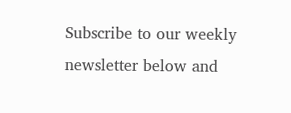Subscribe to our weekly newsletter below and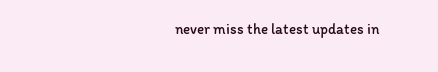never miss the latest updates in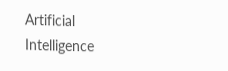Artificial Intelligence